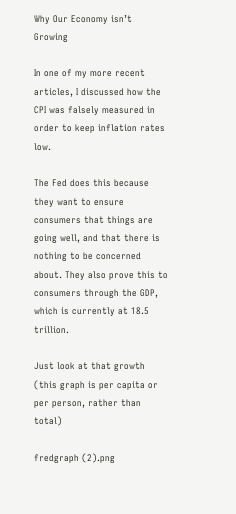Why Our Economy isn’t Growing

In one of my more recent articles, I discussed how the CPI was falsely measured in order to keep inflation rates low.

The Fed does this because they want to ensure consumers that things are going well, and that there is nothing to be concerned about. They also prove this to consumers through the GDP, which is currently at 18.5 trillion.

Just look at that growth (this graph is per capita or per person, rather than total)

fredgraph (2).png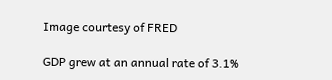Image courtesy of FRED

GDP grew at an annual rate of 3.1%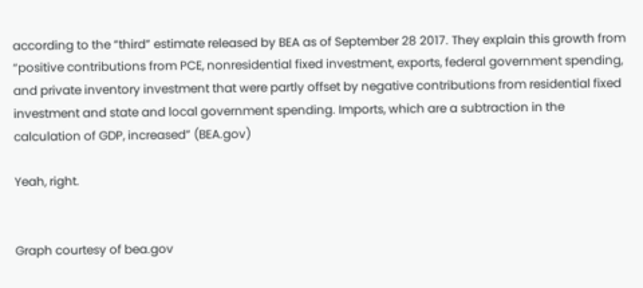according to the “third” estimate released by BEA as of September 28 2017. They explain this growth from “positive contributions from PCE, nonresidential fixed investment, exports, federal government spending, and private inventory investment that were partly offset by negative contributions from residential fixed investment and state and local government spending. Imports, which are a subtraction in the calculation of GDP, increased” (BEA.gov)

Yeah, right.


Graph courtesy of bea.gov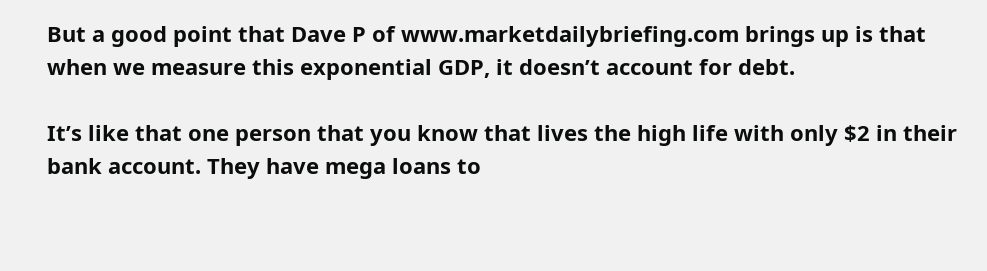But a good point that Dave P of www.marketdailybriefing.com brings up is that when we measure this exponential GDP, it doesn’t account for debt.

It’s like that one person that you know that lives the high life with only $2 in their bank account. They have mega loans to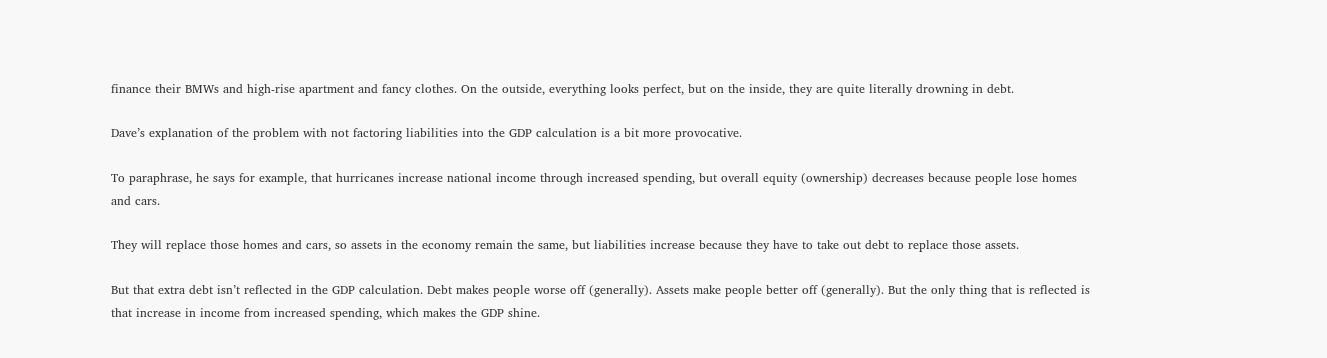finance their BMWs and high-rise apartment and fancy clothes. On the outside, everything looks perfect, but on the inside, they are quite literally drowning in debt.

Dave’s explanation of the problem with not factoring liabilities into the GDP calculation is a bit more provocative.

To paraphrase, he says for example, that hurricanes increase national income through increased spending, but overall equity (ownership) decreases because people lose homes and cars.

They will replace those homes and cars, so assets in the economy remain the same, but liabilities increase because they have to take out debt to replace those assets.

But that extra debt isn’t reflected in the GDP calculation. Debt makes people worse off (generally). Assets make people better off (generally). But the only thing that is reflected is that increase in income from increased spending, which makes the GDP shine.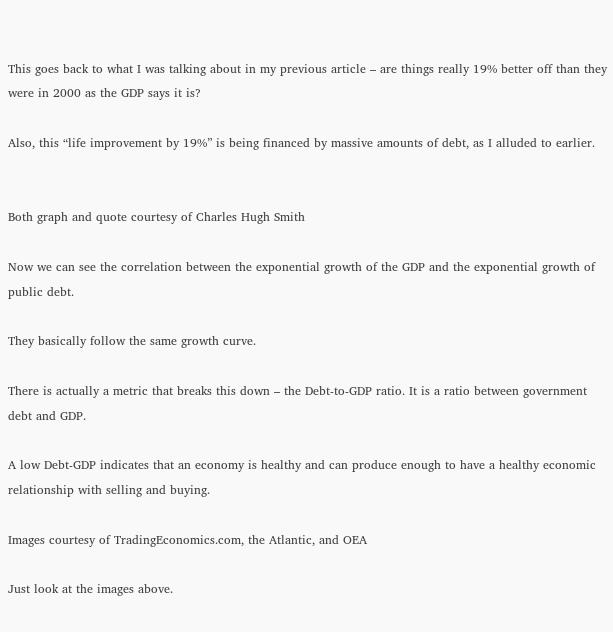This goes back to what I was talking about in my previous article – are things really 19% better off than they were in 2000 as the GDP says it is?

Also, this “life improvement by 19%” is being financed by massive amounts of debt, as I alluded to earlier.


Both graph and quote courtesy of Charles Hugh Smith

Now we can see the correlation between the exponential growth of the GDP and the exponential growth of public debt.

They basically follow the same growth curve.

There is actually a metric that breaks this down – the Debt-to-GDP ratio. It is a ratio between government debt and GDP.

A low Debt-GDP indicates that an economy is healthy and can produce enough to have a healthy economic relationship with selling and buying.

Images courtesy of TradingEconomics.com, the Atlantic, and OEA

Just look at the images above.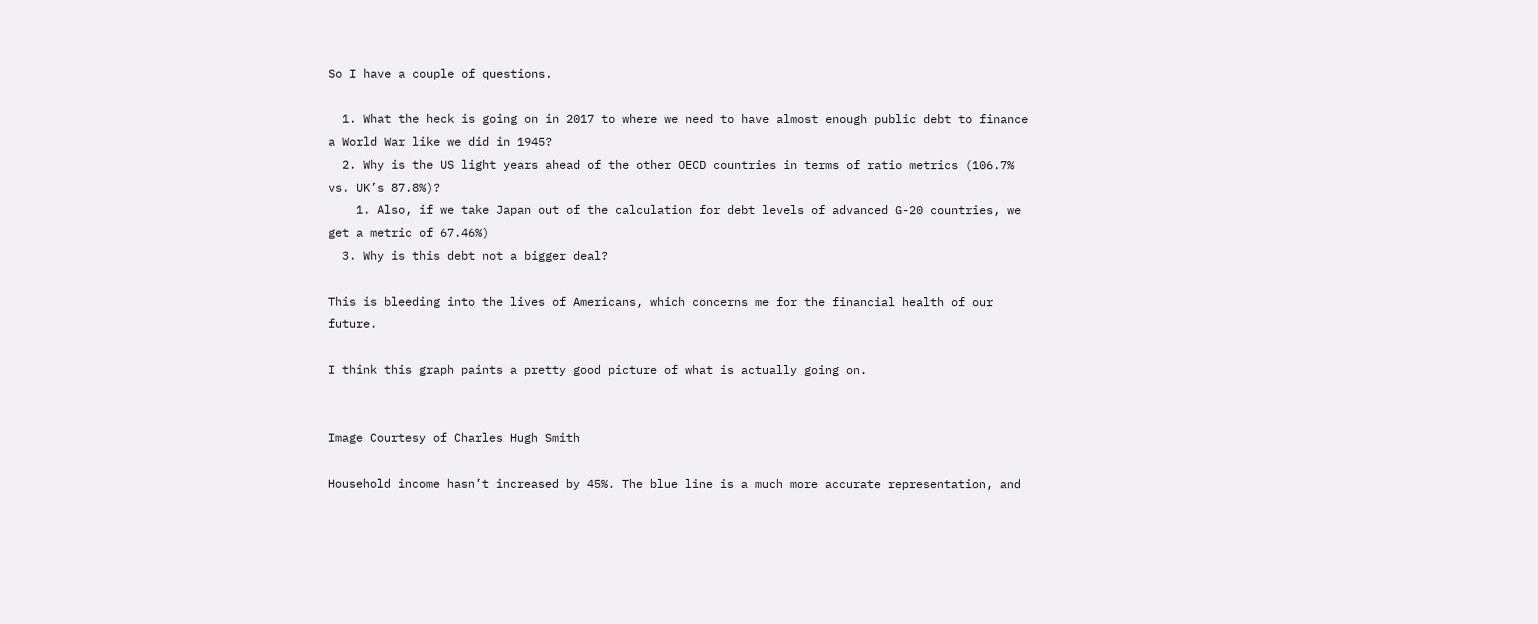So I have a couple of questions.

  1. What the heck is going on in 2017 to where we need to have almost enough public debt to finance a World War like we did in 1945?
  2. Why is the US light years ahead of the other OECD countries in terms of ratio metrics (106.7% vs. UK’s 87.8%)?
    1. Also, if we take Japan out of the calculation for debt levels of advanced G-20 countries, we get a metric of 67.46%)
  3. Why is this debt not a bigger deal?

This is bleeding into the lives of Americans, which concerns me for the financial health of our future.

I think this graph paints a pretty good picture of what is actually going on.


Image Courtesy of Charles Hugh Smith

Household income hasn’t increased by 45%. The blue line is a much more accurate representation, and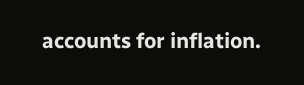accounts for inflation.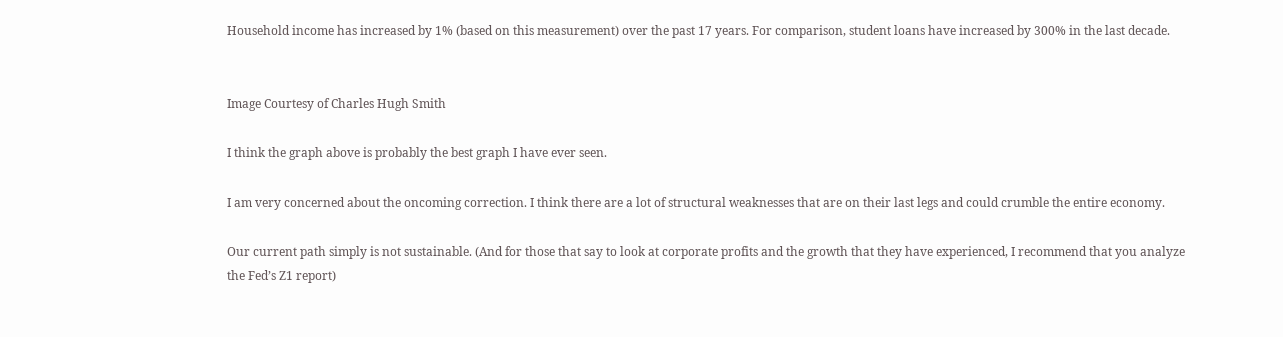Household income has increased by 1% (based on this measurement) over the past 17 years. For comparison, student loans have increased by 300% in the last decade.


Image Courtesy of Charles Hugh Smith

I think the graph above is probably the best graph I have ever seen.

I am very concerned about the oncoming correction. I think there are a lot of structural weaknesses that are on their last legs and could crumble the entire economy.

Our current path simply is not sustainable. (And for those that say to look at corporate profits and the growth that they have experienced, I recommend that you analyze the Fed’s Z1 report)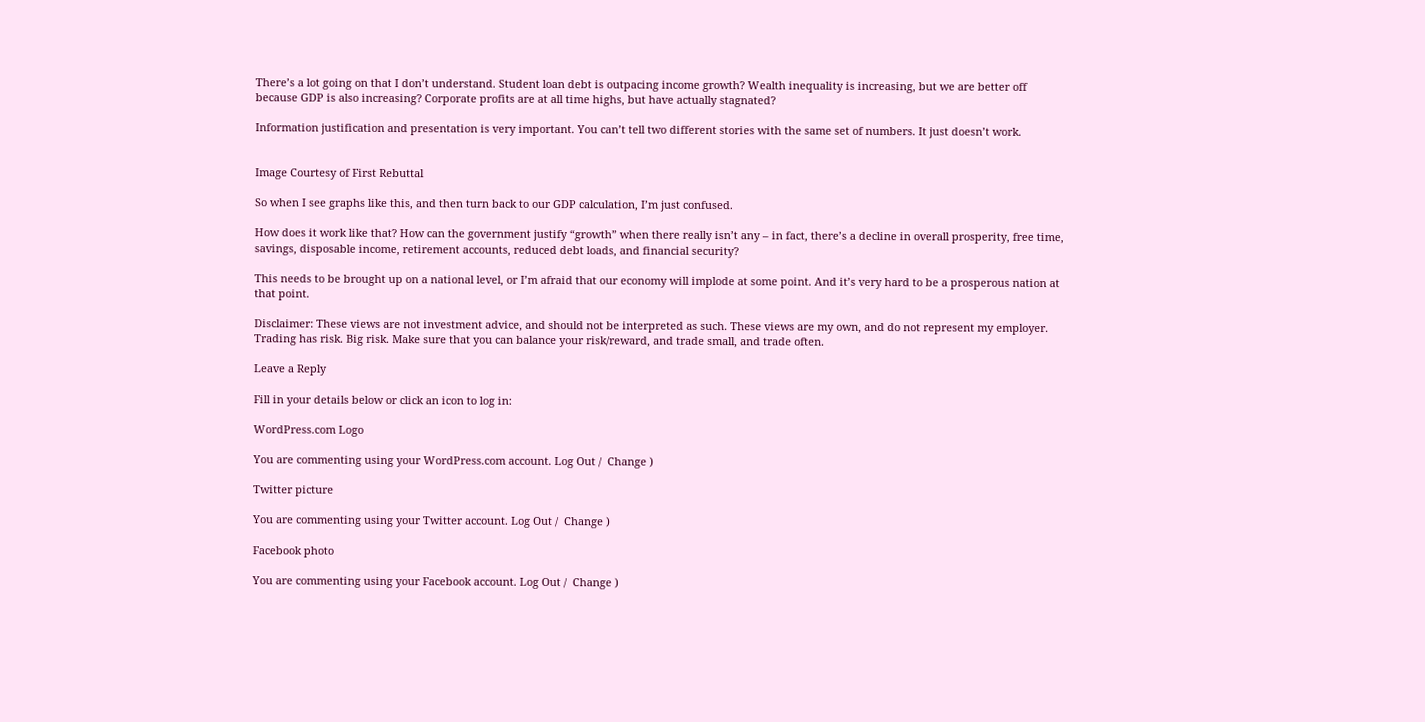There’s a lot going on that I don’t understand. Student loan debt is outpacing income growth? Wealth inequality is increasing, but we are better off because GDP is also increasing? Corporate profits are at all time highs, but have actually stagnated?

Information justification and presentation is very important. You can’t tell two different stories with the same set of numbers. It just doesn’t work.


Image Courtesy of First Rebuttal

So when I see graphs like this, and then turn back to our GDP calculation, I’m just confused.

How does it work like that? How can the government justify “growth” when there really isn’t any – in fact, there’s a decline in overall prosperity, free time, savings, disposable income, retirement accounts, reduced debt loads, and financial security?

This needs to be brought up on a national level, or I’m afraid that our economy will implode at some point. And it’s very hard to be a prosperous nation at that point.

Disclaimer: These views are not investment advice, and should not be interpreted as such. These views are my own, and do not represent my employer. Trading has risk. Big risk. Make sure that you can balance your risk/reward, and trade small, and trade often.

Leave a Reply

Fill in your details below or click an icon to log in:

WordPress.com Logo

You are commenting using your WordPress.com account. Log Out /  Change )

Twitter picture

You are commenting using your Twitter account. Log Out /  Change )

Facebook photo

You are commenting using your Facebook account. Log Out /  Change )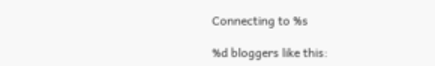Connecting to %s

%d bloggers like this: